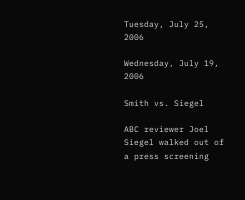Tuesday, July 25, 2006

Wednesday, July 19, 2006

Smith vs. Siegel

ABC reviewer Joel Siegel walked out of a press screening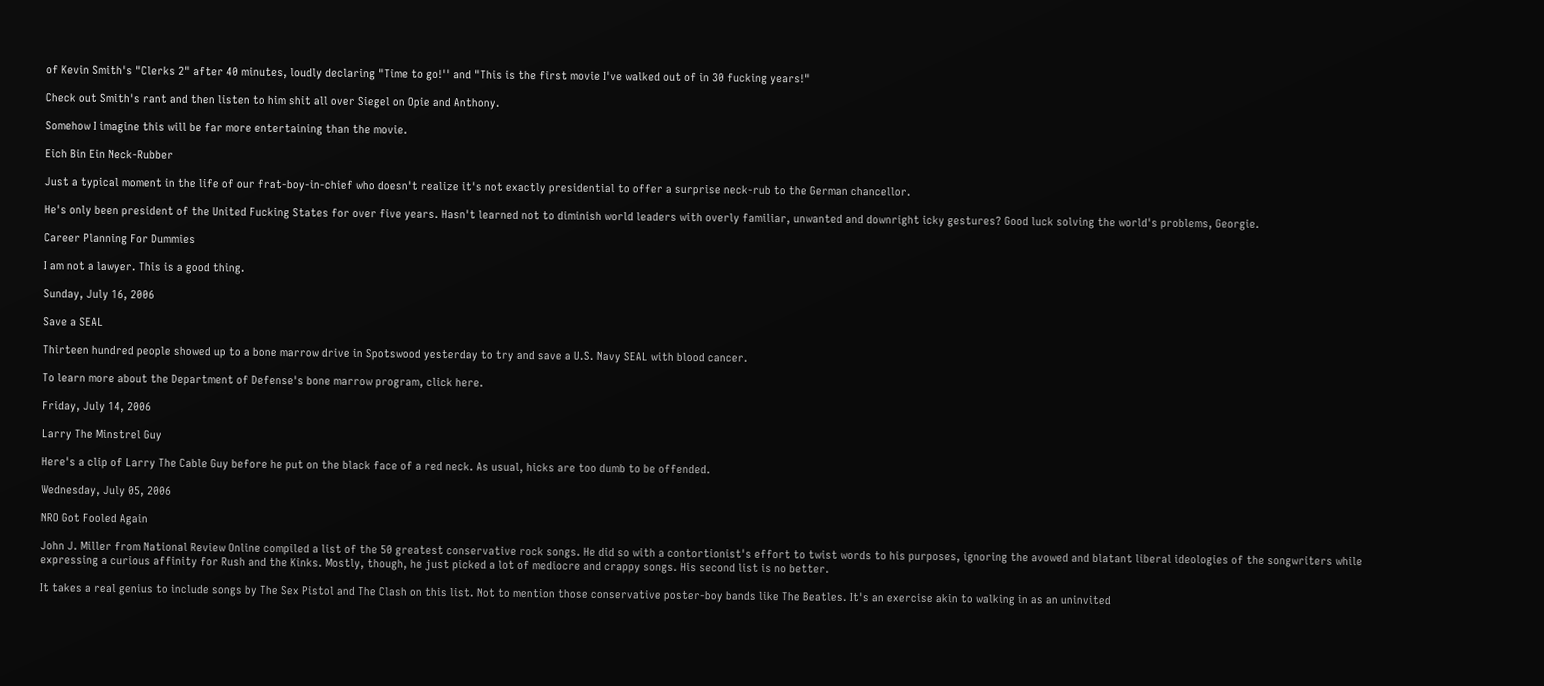of Kevin Smith's "Clerks 2" after 40 minutes, loudly declaring "Time to go!'' and "This is the first movie I've walked out of in 30 fucking years!"

Check out Smith's rant and then listen to him shit all over Siegel on Opie and Anthony.

Somehow I imagine this will be far more entertaining than the movie.

Eich Bin Ein Neck-Rubber

Just a typical moment in the life of our frat-boy-in-chief who doesn't realize it's not exactly presidential to offer a surprise neck-rub to the German chancellor.

He's only been president of the United Fucking States for over five years. Hasn't learned not to diminish world leaders with overly familiar, unwanted and downright icky gestures? Good luck solving the world's problems, Georgie.

Career Planning For Dummies

I am not a lawyer. This is a good thing.

Sunday, July 16, 2006

Save a SEAL

Thirteen hundred people showed up to a bone marrow drive in Spotswood yesterday to try and save a U.S. Navy SEAL with blood cancer.

To learn more about the Department of Defense's bone marrow program, click here.

Friday, July 14, 2006

Larry The Minstrel Guy

Here's a clip of Larry The Cable Guy before he put on the black face of a red neck. As usual, hicks are too dumb to be offended.

Wednesday, July 05, 2006

NRO Got Fooled Again

John J. Miller from National Review Online compiled a list of the 50 greatest conservative rock songs. He did so with a contortionist's effort to twist words to his purposes, ignoring the avowed and blatant liberal ideologies of the songwriters while expressing a curious affinity for Rush and the Kinks. Mostly, though, he just picked a lot of mediocre and crappy songs. His second list is no better.

It takes a real genius to include songs by The Sex Pistol and The Clash on this list. Not to mention those conservative poster-boy bands like The Beatles. It's an exercise akin to walking in as an uninvited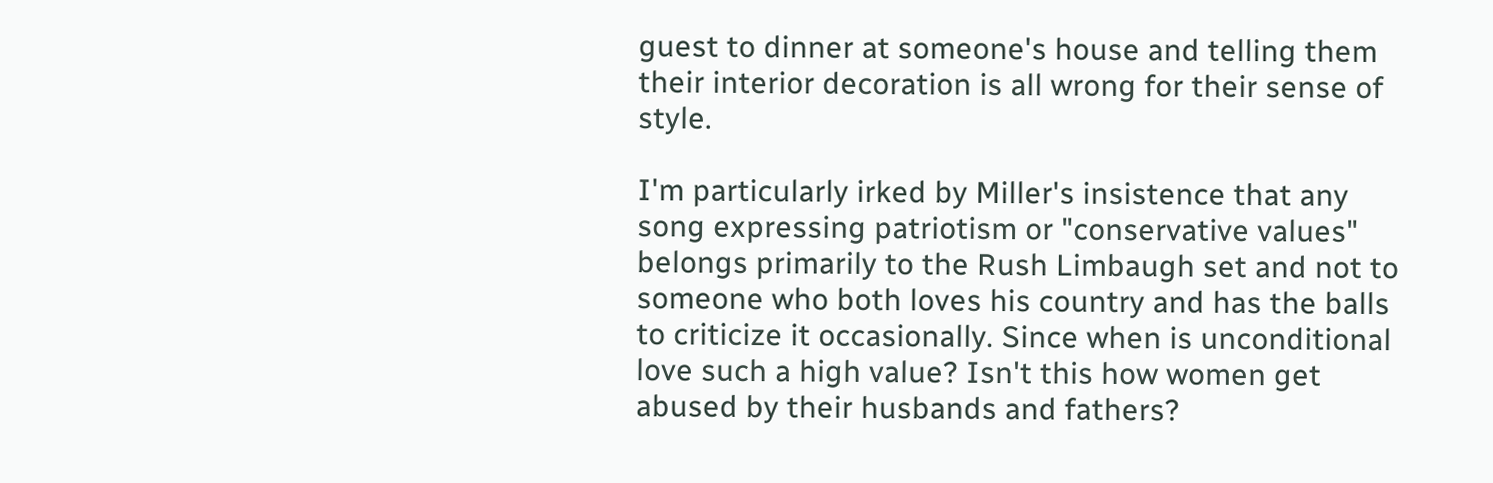guest to dinner at someone's house and telling them their interior decoration is all wrong for their sense of style.

I'm particularly irked by Miller's insistence that any song expressing patriotism or "conservative values" belongs primarily to the Rush Limbaugh set and not to someone who both loves his country and has the balls to criticize it occasionally. Since when is unconditional love such a high value? Isn't this how women get abused by their husbands and fathers?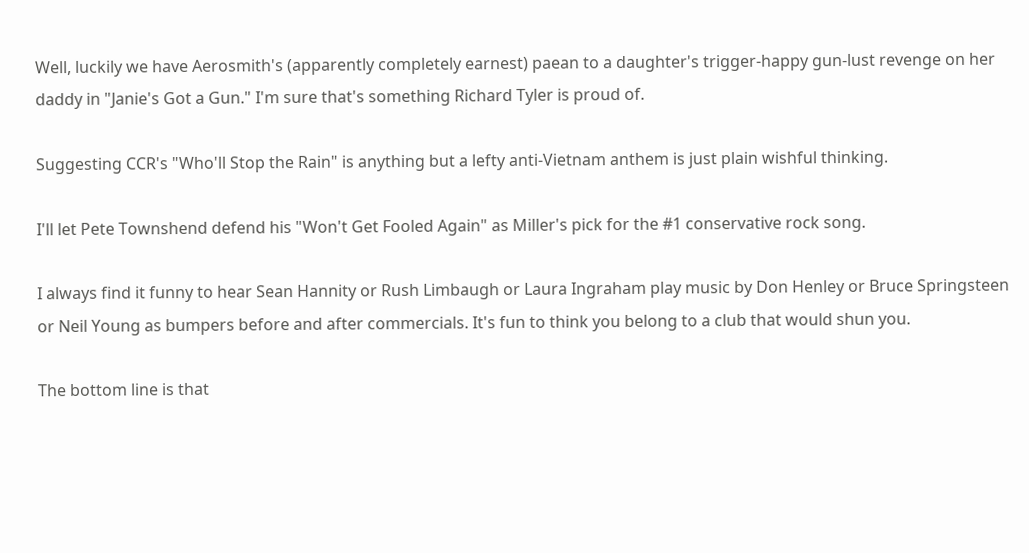Well, luckily we have Aerosmith's (apparently completely earnest) paean to a daughter's trigger-happy gun-lust revenge on her daddy in "Janie's Got a Gun." I'm sure that's something Richard Tyler is proud of.

Suggesting CCR's "Who'll Stop the Rain" is anything but a lefty anti-Vietnam anthem is just plain wishful thinking.

I'll let Pete Townshend defend his "Won't Get Fooled Again" as Miller's pick for the #1 conservative rock song.

I always find it funny to hear Sean Hannity or Rush Limbaugh or Laura Ingraham play music by Don Henley or Bruce Springsteen or Neil Young as bumpers before and after commercials. It's fun to think you belong to a club that would shun you.

The bottom line is that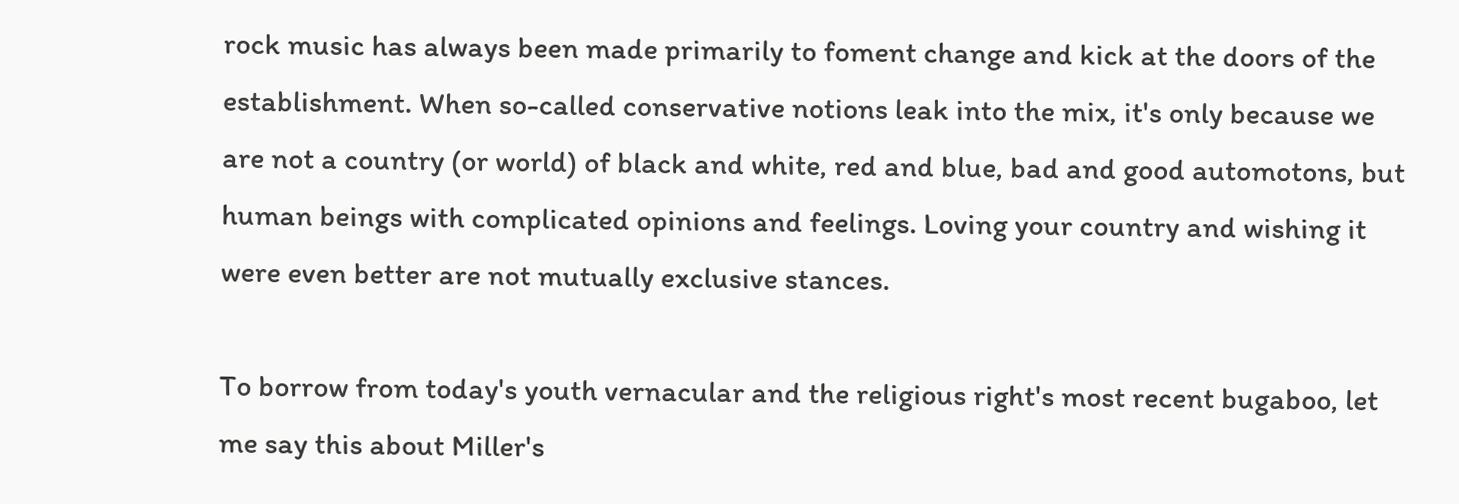rock music has always been made primarily to foment change and kick at the doors of the establishment. When so-called conservative notions leak into the mix, it's only because we are not a country (or world) of black and white, red and blue, bad and good automotons, but human beings with complicated opinions and feelings. Loving your country and wishing it were even better are not mutually exclusive stances.

To borrow from today's youth vernacular and the religious right's most recent bugaboo, let me say this about Miller's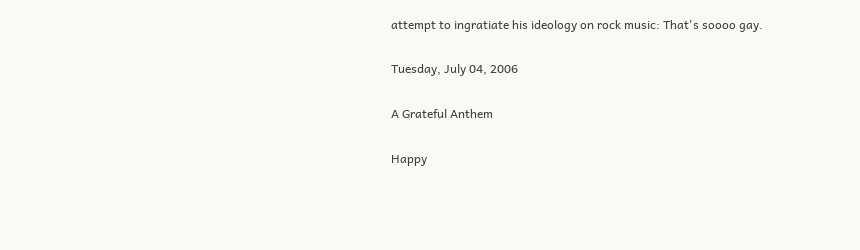attempt to ingratiate his ideology on rock music: That's soooo gay.

Tuesday, July 04, 2006

A Grateful Anthem

Happy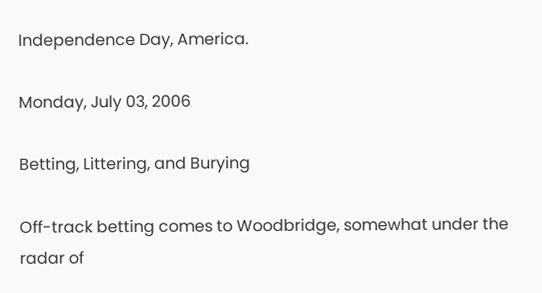Independence Day, America.

Monday, July 03, 2006

Betting, Littering, and Burying

Off-track betting comes to Woodbridge, somewhat under the radar of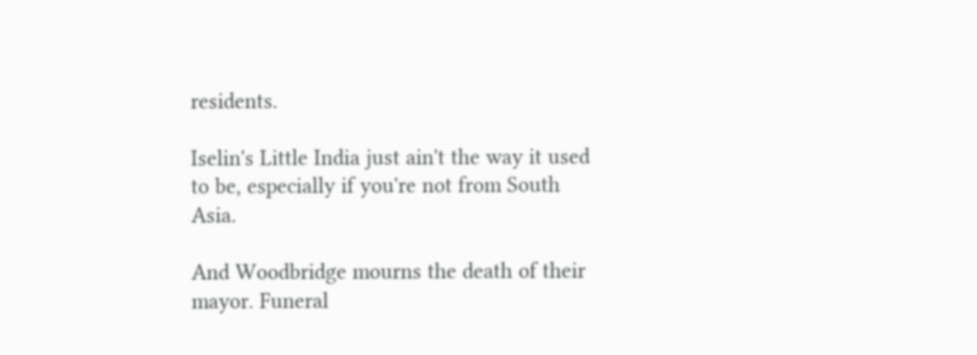residents.

Iselin's Little India just ain't the way it used to be, especially if you're not from South Asia.

And Woodbridge mourns the death of their mayor. Funeral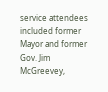service attendees included former Mayor and former Gov. Jim McGreevey,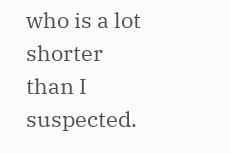who is a lot shorter than I suspected.